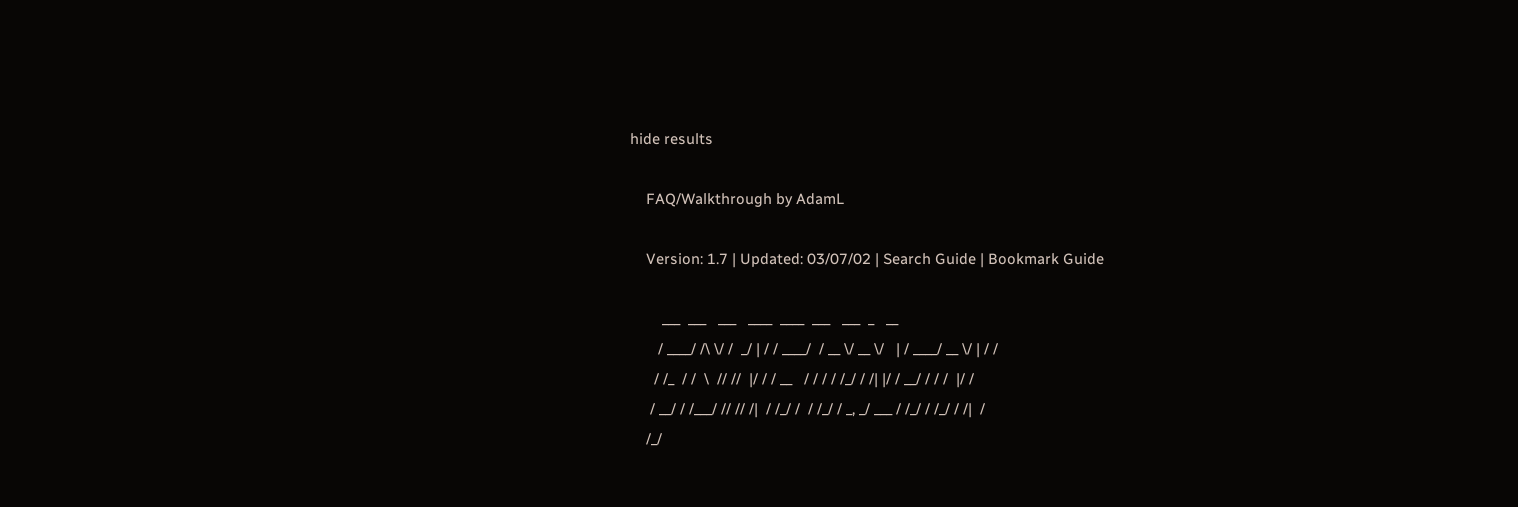hide results

    FAQ/Walkthrough by AdamL

    Version: 1.7 | Updated: 03/07/02 | Search Guide | Bookmark Guide

        ___  ___   ___   ____  ____  ___   ___  _   __
       / ____/ /\ \/ /  _/ | / / ____/  / __ \/ __ \/   | / ____/ __ \/ | / /
      / /_  / /  \  // //  |/ / / __   / / / / /_/ / /| |/ / __/ / / /  |/ /
     / __/ / /___/ // // /|  / /_/ /  / /_/ / _, _/ ___ / /_/ / /_/ / /|  /
    /_/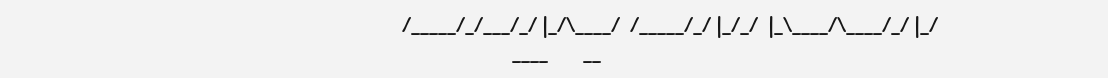/_____/_/___/_/ |_/\____/  /_____/_/ |_/_/  |_\____/\____/_/ |_/
                      ____       __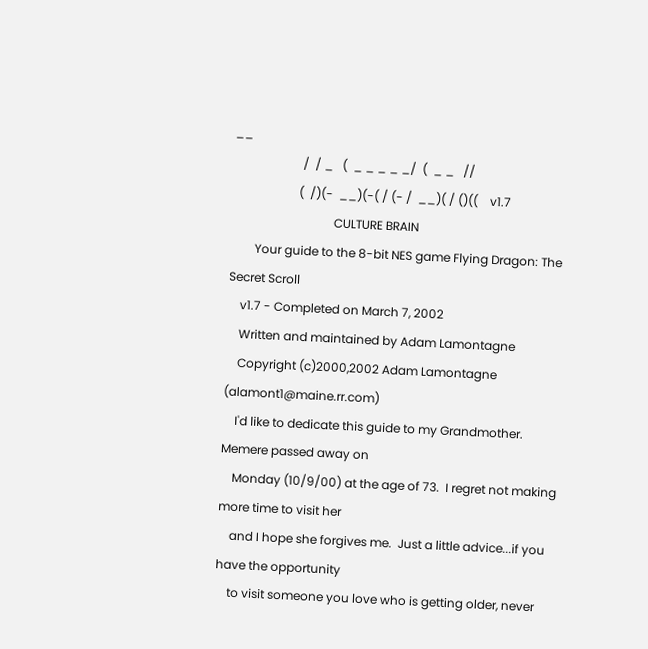__
                       /  / _   (  _ _ _ _ _/  (  _ _   //
                      (  /)(-  __)(-( / (- /  __)( / ()((    v1.7
                                  CULTURE BRAIN
        Your guide to the 8-bit NES game Flying Dragon: The Secret Scroll
    v1.7 - Completed on March 7, 2002
    Written and maintained by Adam Lamontagne
    Copyright (c)2000,2002 Adam Lamontagne (alamont1@maine.rr.com)
    I'd like to dedicate this guide to my Grandmother.  Memere passed away on
    Monday (10/9/00) at the age of 73.  I regret not making more time to visit her
    and I hope she forgives me.  Just a little advice...if you have the opportunity
    to visit someone you love who is getting older, never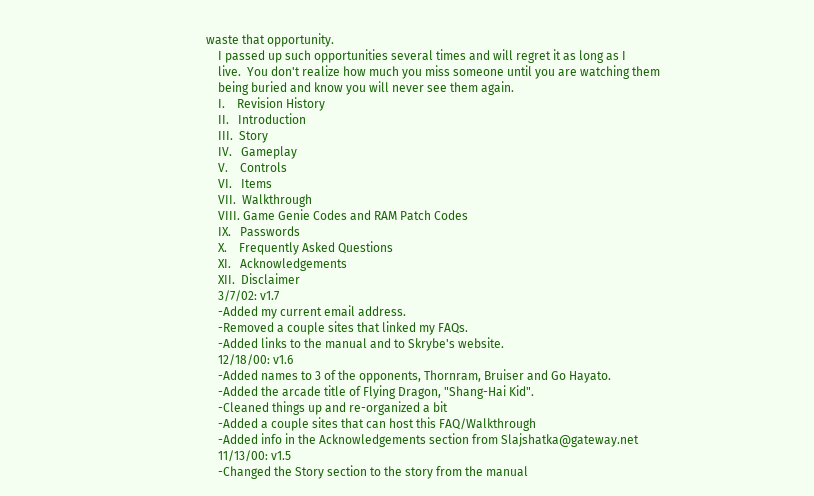waste that opportunity.
    I passed up such opportunities several times and will regret it as long as I
    live.  You don't realize how much you miss someone until you are watching them
    being buried and know you will never see them again.
    I.    Revision History
    II.   Introduction
    III.  Story
    IV.   Gameplay
    V.    Controls
    VI.   Items
    VII.  Walkthrough
    VIII. Game Genie Codes and RAM Patch Codes
    IX.   Passwords
    X.    Frequently Asked Questions
    XI.   Acknowledgements
    XII.  Disclaimer
    3/7/02: v1.7
    -Added my current email address.
    -Removed a couple sites that linked my FAQs.
    -Added links to the manual and to Skrybe's website.
    12/18/00: v1.6
    -Added names to 3 of the opponents, Thornram, Bruiser and Go Hayato.
    -Added the arcade title of Flying Dragon, "Shang-Hai Kid".
    -Cleaned things up and re-organized a bit
    -Added a couple sites that can host this FAQ/Walkthrough
    -Added info in the Acknowledgements section from Slajshatka@gateway.net
    11/13/00: v1.5
    -Changed the Story section to the story from the manual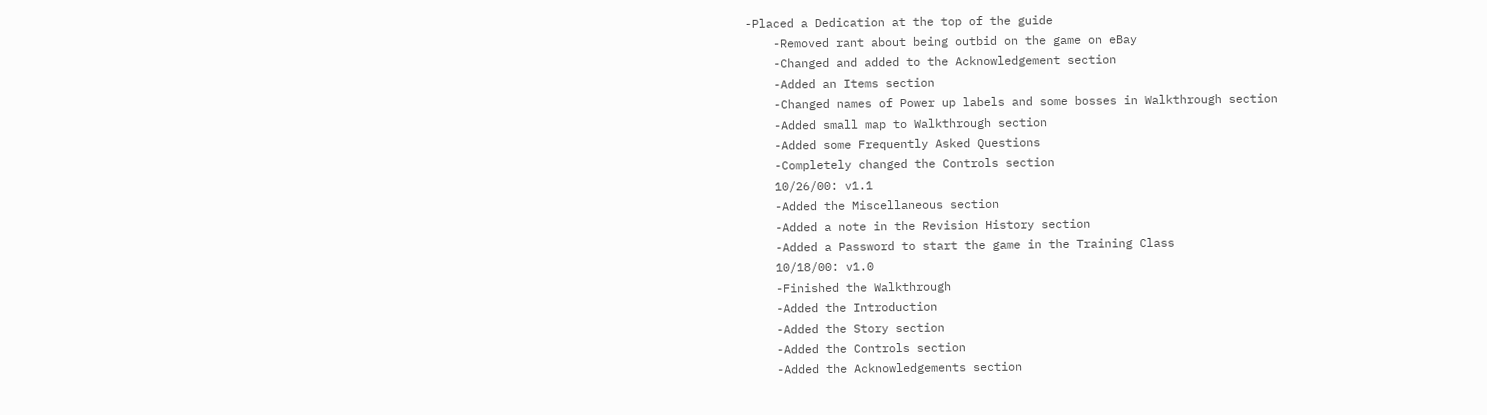-Placed a Dedication at the top of the guide
    -Removed rant about being outbid on the game on eBay
    -Changed and added to the Acknowledgement section
    -Added an Items section
    -Changed names of Power up labels and some bosses in Walkthrough section
    -Added small map to Walkthrough section
    -Added some Frequently Asked Questions
    -Completely changed the Controls section
    10/26/00: v1.1
    -Added the Miscellaneous section
    -Added a note in the Revision History section
    -Added a Password to start the game in the Training Class
    10/18/00: v1.0
    -Finished the Walkthrough
    -Added the Introduction
    -Added the Story section
    -Added the Controls section
    -Added the Acknowledgements section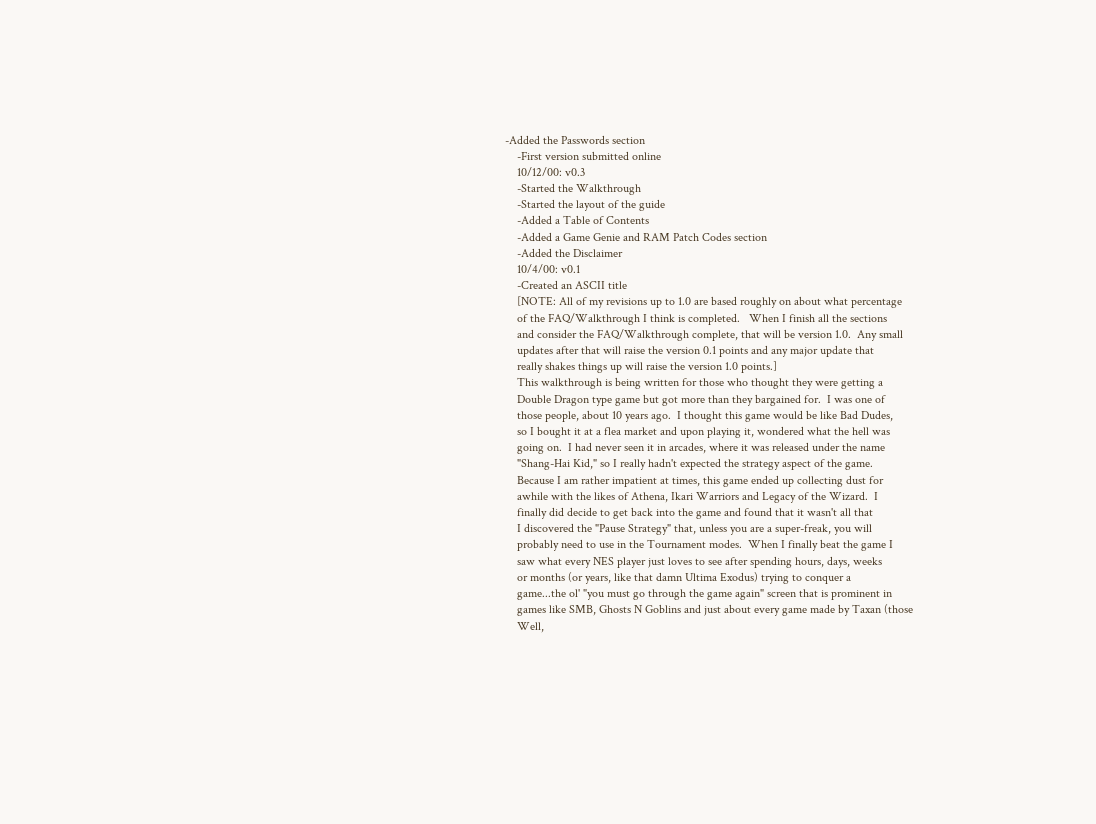-Added the Passwords section
    -First version submitted online
    10/12/00: v0.3
    -Started the Walkthrough
    -Started the layout of the guide
    -Added a Table of Contents
    -Added a Game Genie and RAM Patch Codes section
    -Added the Disclaimer
    10/4/00: v0.1
    -Created an ASCII title
    [NOTE: All of my revisions up to 1.0 are based roughly on about what percentage
    of the FAQ/Walkthrough I think is completed.   When I finish all the sections
    and consider the FAQ/Walkthrough complete, that will be version 1.0.  Any small
    updates after that will raise the version 0.1 points and any major update that
    really shakes things up will raise the version 1.0 points.]
    This walkthrough is being written for those who thought they were getting a
    Double Dragon type game but got more than they bargained for.  I was one of
    those people, about 10 years ago.  I thought this game would be like Bad Dudes,
    so I bought it at a flea market and upon playing it, wondered what the hell was
    going on.  I had never seen it in arcades, where it was released under the name
    "Shang-Hai Kid," so I really hadn't expected the strategy aspect of the game.
    Because I am rather impatient at times, this game ended up collecting dust for
    awhile with the likes of Athena, Ikari Warriors and Legacy of the Wizard.  I
    finally did decide to get back into the game and found that it wasn't all that
    I discovered the "Pause Strategy" that, unless you are a super-freak, you will
    probably need to use in the Tournament modes.  When I finally beat the game I
    saw what every NES player just loves to see after spending hours, days, weeks
    or months (or years, like that damn Ultima Exodus) trying to conquer a
    game...the ol' "you must go through the game again" screen that is prominent in
    games like SMB, Ghosts N Goblins and just about every game made by Taxan (those
    Well,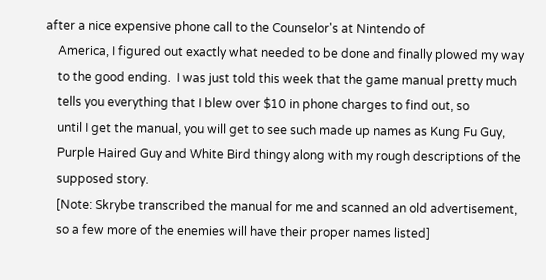after a nice expensive phone call to the Counselor's at Nintendo of
    America, I figured out exactly what needed to be done and finally plowed my way
    to the good ending.  I was just told this week that the game manual pretty much
    tells you everything that I blew over $10 in phone charges to find out, so
    until I get the manual, you will get to see such made up names as Kung Fu Guy,
    Purple Haired Guy and White Bird thingy along with my rough descriptions of the
    supposed story.
    [Note: Skrybe transcribed the manual for me and scanned an old advertisement,
    so a few more of the enemies will have their proper names listed]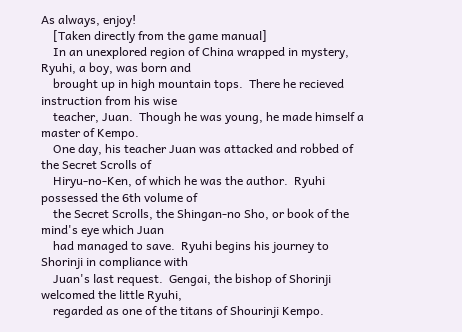As always, enjoy!
    [Taken directly from the game manual]
    In an unexplored region of China wrapped in mystery, Ryuhi, a boy, was born and
    brought up in high mountain tops.  There he recieved instruction from his wise
    teacher, Juan.  Though he was young, he made himself a master of Kempo.
    One day, his teacher Juan was attacked and robbed of the Secret Scrolls of
    Hiryu-no-Ken, of which he was the author.  Ryuhi possessed the 6th volume of
    the Secret Scrolls, the Shingan-no Sho, or book of the mind's eye which Juan
    had managed to save.  Ryuhi begins his journey to Shorinji in compliance with
    Juan's last request.  Gengai, the bishop of Shorinji welcomed the little Ryuhi,
    regarded as one of the titans of Shourinji Kempo.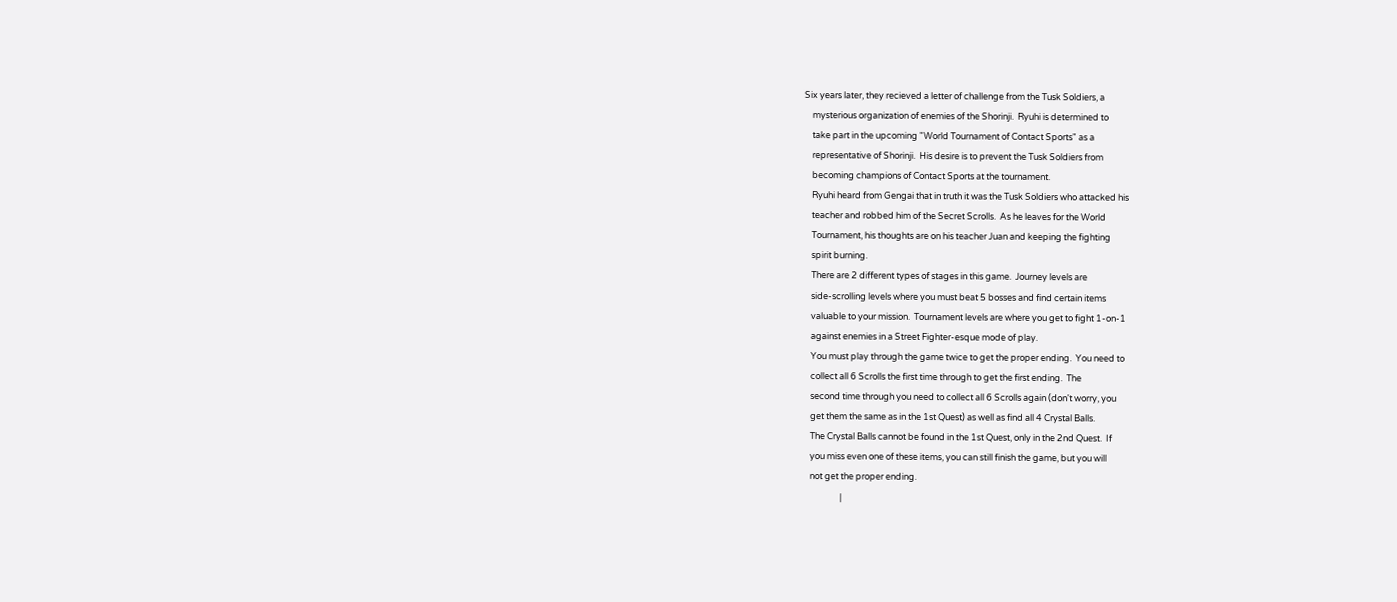Six years later, they recieved a letter of challenge from the Tusk Soldiers, a
    mysterious organization of enemies of the Shorinji.  Ryuhi is determined to
    take part in the upcoming "World Tournament of Contact Sports" as a
    representative of Shorinji.  His desire is to prevent the Tusk Soldiers from
    becoming champions of Contact Sports at the tournament.
    Ryuhi heard from Gengai that in truth it was the Tusk Soldiers who attacked his
    teacher and robbed him of the Secret Scrolls.  As he leaves for the World
    Tournament, his thoughts are on his teacher Juan and keeping the fighting
    spirit burning.
    There are 2 different types of stages in this game.  Journey levels are
    side-scrolling levels where you must beat 5 bosses and find certain items
    valuable to your mission.  Tournament levels are where you get to fight 1-on-1
    against enemies in a Street Fighter-esque mode of play.
    You must play through the game twice to get the proper ending.  You need to
    collect all 6 Scrolls the first time through to get the first ending.  The
    second time through you need to collect all 6 Scrolls again (don't worry, you
    get them the same as in the 1st Quest) as well as find all 4 Crystal Balls.
    The Crystal Balls cannot be found in the 1st Quest, only in the 2nd Quest.  If
    you miss even one of these items, you can still finish the game, but you will
    not get the proper ending.
                   |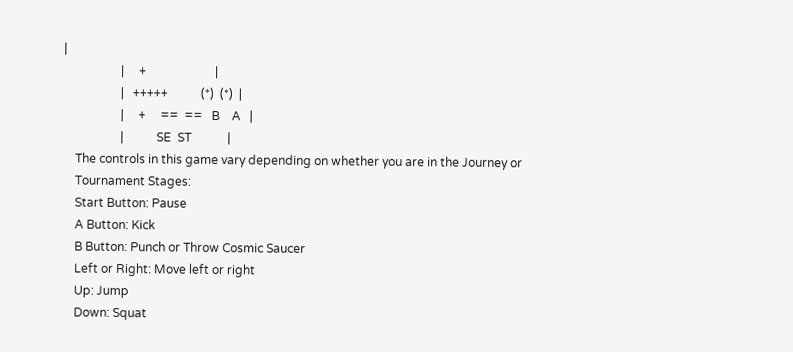|
                   |     +                       |
                   |   +++++           (*)  (*)  |
                   |     +     ==  ==   B    A   |
                   |           SE  ST            |
    The controls in this game vary depending on whether you are in the Journey or
    Tournament Stages:
    Start Button: Pause
    A Button: Kick
    B Button: Punch or Throw Cosmic Saucer
    Left or Right: Move left or right
    Up: Jump
    Down: Squat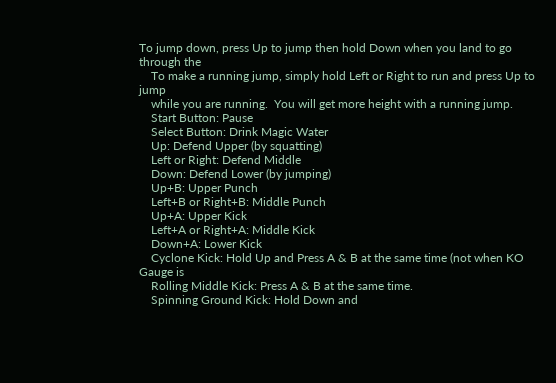To jump down, press Up to jump then hold Down when you land to go through the
    To make a running jump, simply hold Left or Right to run and press Up to jump
    while you are running.  You will get more height with a running jump.
    Start Button: Pause
    Select Button: Drink Magic Water
    Up: Defend Upper (by squatting)
    Left or Right: Defend Middle
    Down: Defend Lower (by jumping)
    Up+B: Upper Punch
    Left+B or Right+B: Middle Punch
    Up+A: Upper Kick
    Left+A or Right+A: Middle Kick
    Down+A: Lower Kick
    Cyclone Kick: Hold Up and Press A & B at the same time (not when KO Gauge is
    Rolling Middle Kick: Press A & B at the same time.
    Spinning Ground Kick: Hold Down and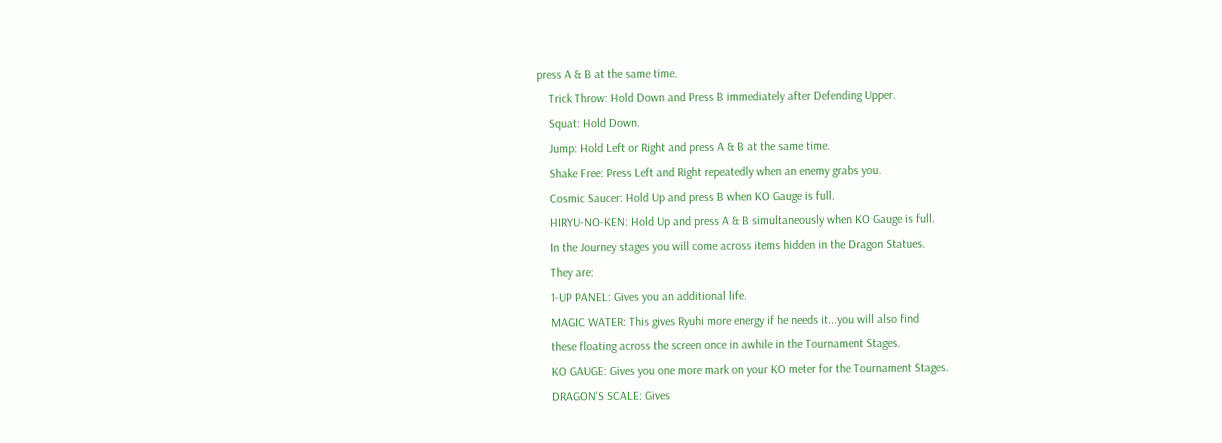press A & B at the same time.
    Trick Throw: Hold Down and Press B immediately after Defending Upper.
    Squat: Hold Down.
    Jump: Hold Left or Right and press A & B at the same time.
    Shake Free: Press Left and Right repeatedly when an enemy grabs you.
    Cosmic Saucer: Hold Up and press B when KO Gauge is full.
    HIRYU-NO-KEN: Hold Up and press A & B simultaneously when KO Gauge is full.
    In the Journey stages you will come across items hidden in the Dragon Statues.
    They are:
    1-UP PANEL: Gives you an additional life.
    MAGIC WATER: This gives Ryuhi more energy if he needs it...you will also find
    these floating across the screen once in awhile in the Tournament Stages.
    KO GAUGE: Gives you one more mark on your KO meter for the Tournament Stages.
    DRAGON'S SCALE: Gives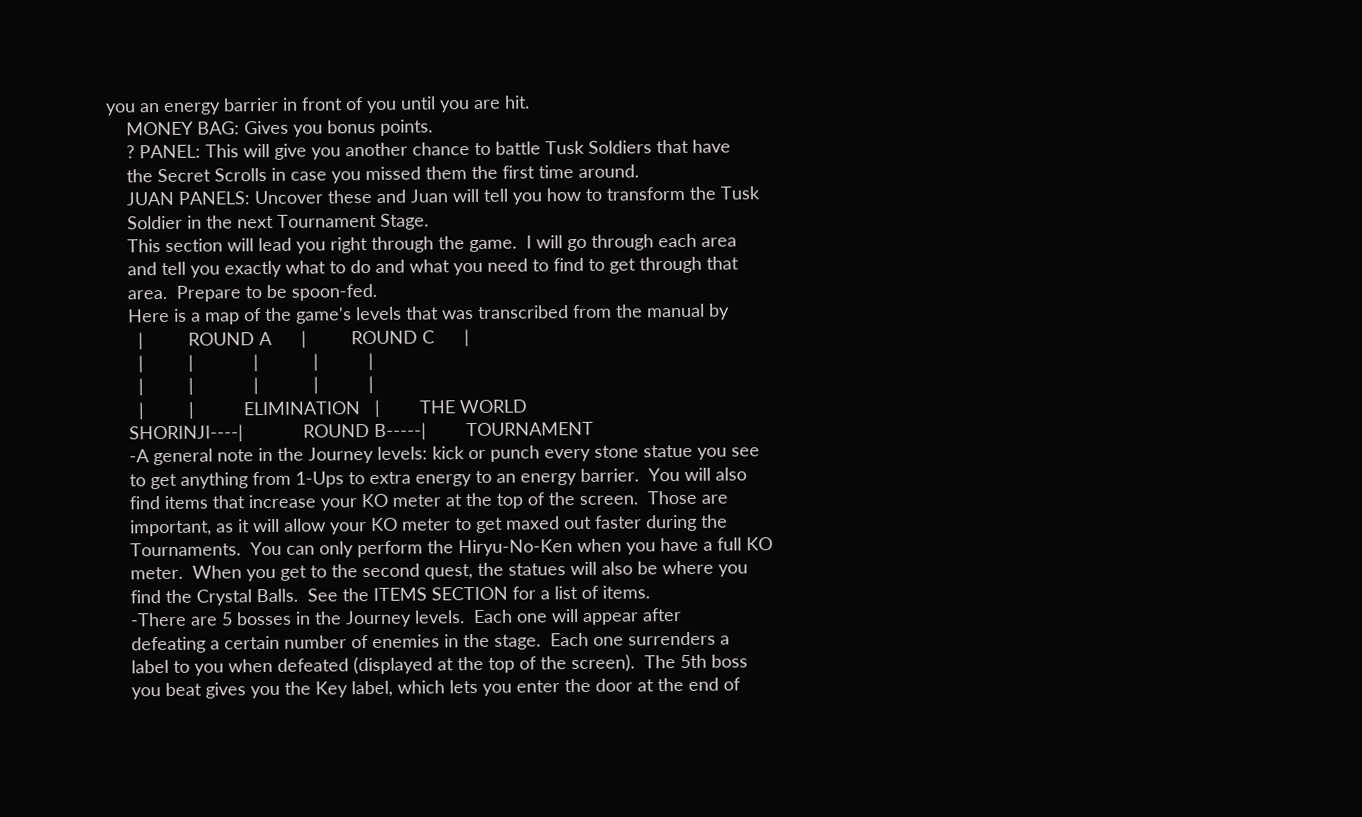you an energy barrier in front of you until you are hit.
    MONEY BAG: Gives you bonus points.
    ? PANEL: This will give you another chance to battle Tusk Soldiers that have
    the Secret Scrolls in case you missed them the first time around.
    JUAN PANELS: Uncover these and Juan will tell you how to transform the Tusk
    Soldier in the next Tournament Stage.
    This section will lead you right through the game.  I will go through each area
    and tell you exactly what to do and what you need to find to get through that
    area.  Prepare to be spoon-fed.
    Here is a map of the game's levels that was transcribed from the manual by
      |         ROUND A      |         ROUND C      |
      |         |            |           |          |
      |         |            |           |          |
      |         |          ELIMINATION   |        THE WORLD
    SHORINJI----|            ROUND B-----|        TOURNAMENT
    -A general note in the Journey levels: kick or punch every stone statue you see
    to get anything from 1-Ups to extra energy to an energy barrier.  You will also
    find items that increase your KO meter at the top of the screen.  Those are
    important, as it will allow your KO meter to get maxed out faster during the
    Tournaments.  You can only perform the Hiryu-No-Ken when you have a full KO
    meter.  When you get to the second quest, the statues will also be where you
    find the Crystal Balls.  See the ITEMS SECTION for a list of items.
    -There are 5 bosses in the Journey levels.  Each one will appear after
    defeating a certain number of enemies in the stage.  Each one surrenders a
    label to you when defeated (displayed at the top of the screen).  The 5th boss
    you beat gives you the Key label, which lets you enter the door at the end of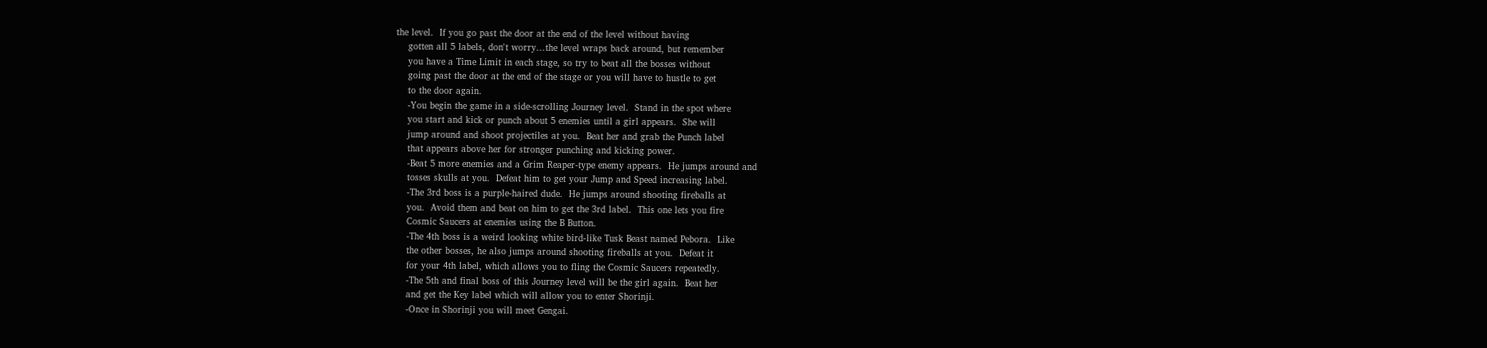the level.  If you go past the door at the end of the level without having
    gotten all 5 labels, don't worry...the level wraps back around, but remember
    you have a Time Limit in each stage, so try to beat all the bosses without
    going past the door at the end of the stage or you will have to hustle to get
    to the door again.
    -You begin the game in a side-scrolling Journey level.  Stand in the spot where
    you start and kick or punch about 5 enemies until a girl appears.  She will
    jump around and shoot projectiles at you.  Beat her and grab the Punch label
    that appears above her for stronger punching and kicking power.
    -Beat 5 more enemies and a Grim Reaper-type enemy appears.  He jumps around and
    tosses skulls at you.  Defeat him to get your Jump and Speed increasing label.
    -The 3rd boss is a purple-haired dude.  He jumps around shooting fireballs at
    you.  Avoid them and beat on him to get the 3rd label.  This one lets you fire
    Cosmic Saucers at enemies using the B Button.
    -The 4th boss is a weird looking white bird-like Tusk Beast named Pebora.  Like
    the other bosses, he also jumps around shooting fireballs at you.  Defeat it
    for your 4th label, which allows you to fling the Cosmic Saucers repeatedly.
    -The 5th and final boss of this Journey level will be the girl again.  Beat her
    and get the Key label which will allow you to enter Shorinji.
    -Once in Shorinji you will meet Gengai.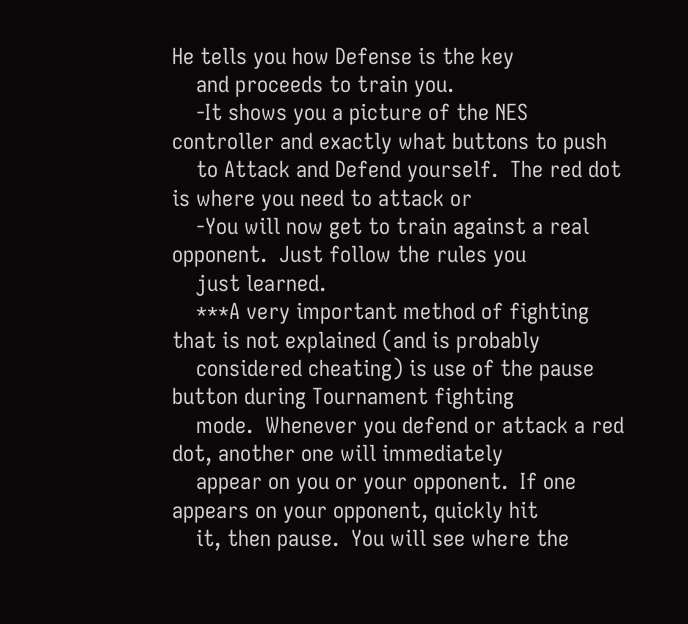He tells you how Defense is the key
    and proceeds to train you.
    -It shows you a picture of the NES controller and exactly what buttons to push
    to Attack and Defend yourself.  The red dot is where you need to attack or
    -You will now get to train against a real opponent.  Just follow the rules you
    just learned.
    ***A very important method of fighting that is not explained (and is probably
    considered cheating) is use of the pause button during Tournament fighting
    mode.  Whenever you defend or attack a red dot, another one will immediately
    appear on you or your opponent.  If one appears on your opponent, quickly hit
    it, then pause.  You will see where the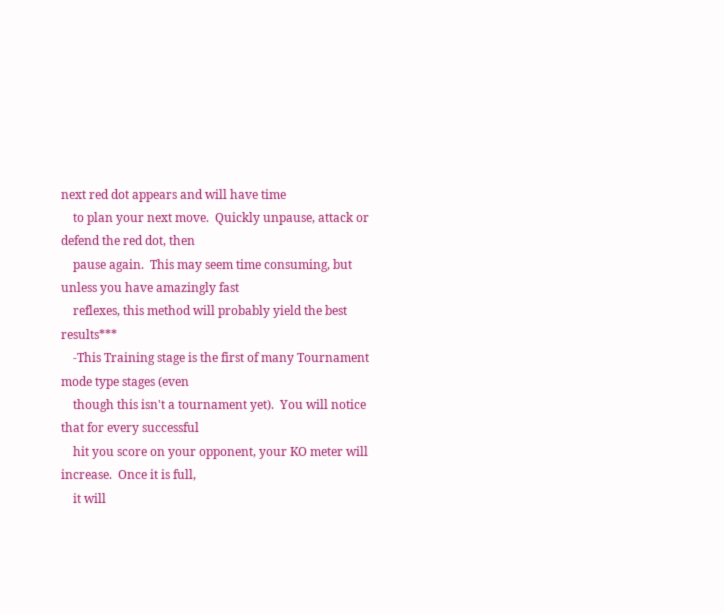next red dot appears and will have time
    to plan your next move.  Quickly unpause, attack or defend the red dot, then
    pause again.  This may seem time consuming, but unless you have amazingly fast
    reflexes, this method will probably yield the best results***
    -This Training stage is the first of many Tournament mode type stages (even
    though this isn't a tournament yet).  You will notice that for every successful
    hit you score on your opponent, your KO meter will increase.  Once it is full,
    it will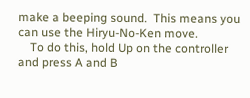make a beeping sound.  This means you can use the Hiryu-No-Ken move.
    To do this, hold Up on the controller and press A and B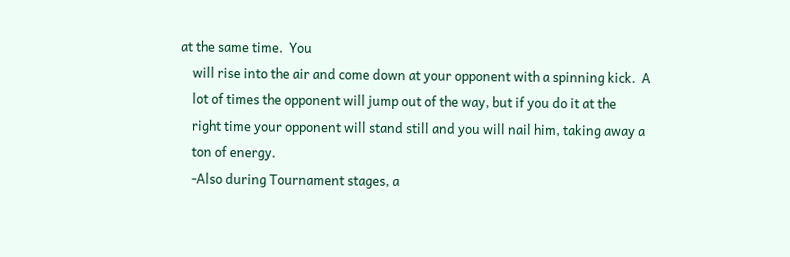at the same time.  You
    will rise into the air and come down at your opponent with a spinning kick.  A
    lot of times the opponent will jump out of the way, but if you do it at the
    right time your opponent will stand still and you will nail him, taking away a
    ton of energy.
    -Also during Tournament stages, a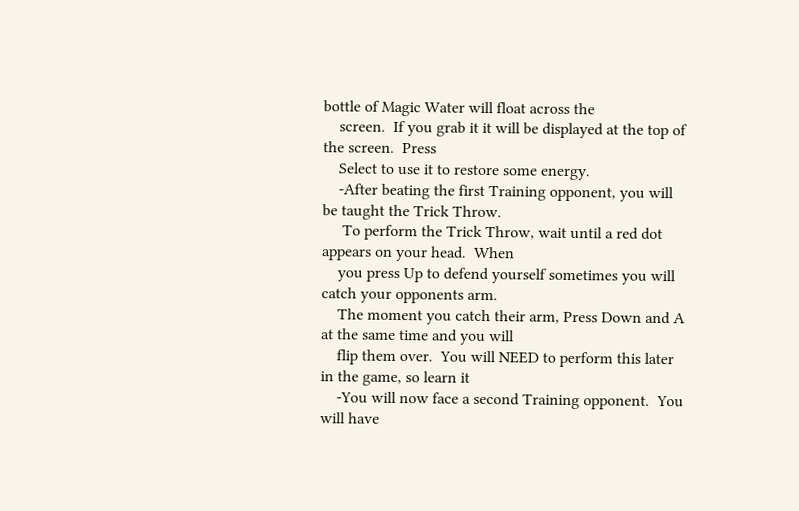bottle of Magic Water will float across the
    screen.  If you grab it it will be displayed at the top of the screen.  Press
    Select to use it to restore some energy.
    -After beating the first Training opponent, you will be taught the Trick Throw.
     To perform the Trick Throw, wait until a red dot appears on your head.  When
    you press Up to defend yourself sometimes you will catch your opponents arm.
    The moment you catch their arm, Press Down and A at the same time and you will
    flip them over.  You will NEED to perform this later in the game, so learn it
    -You will now face a second Training opponent.  You will have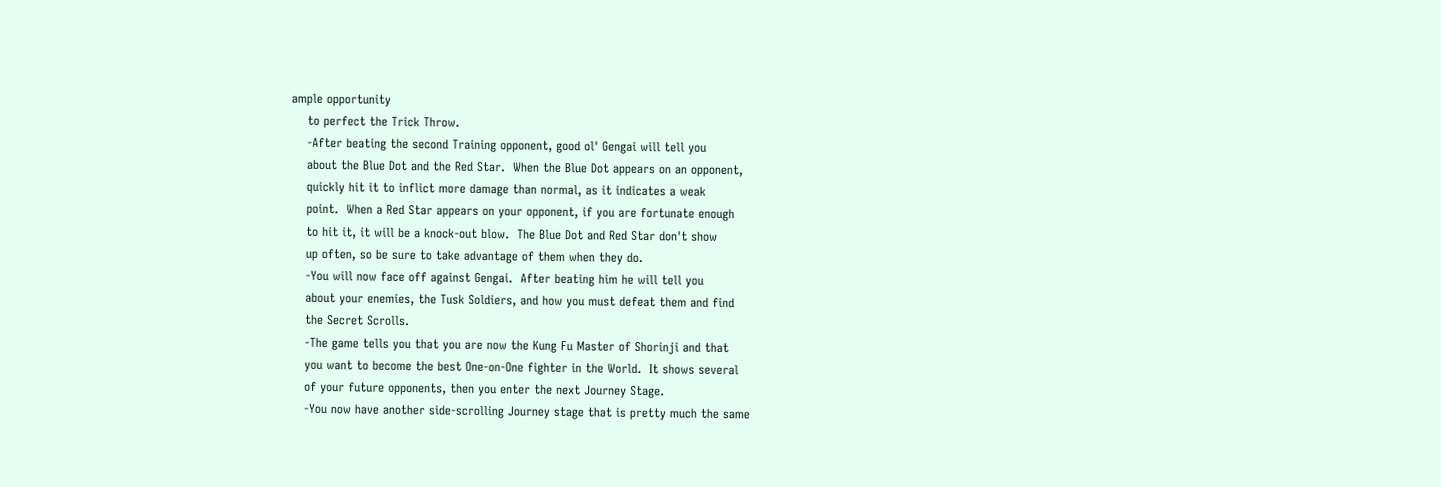ample opportunity
    to perfect the Trick Throw.
    -After beating the second Training opponent, good ol' Gengai will tell you
    about the Blue Dot and the Red Star.  When the Blue Dot appears on an opponent,
    quickly hit it to inflict more damage than normal, as it indicates a weak
    point.  When a Red Star appears on your opponent, if you are fortunate enough
    to hit it, it will be a knock-out blow.  The Blue Dot and Red Star don't show
    up often, so be sure to take advantage of them when they do.
    -You will now face off against Gengai.  After beating him he will tell you
    about your enemies, the Tusk Soldiers, and how you must defeat them and find
    the Secret Scrolls.
    -The game tells you that you are now the Kung Fu Master of Shorinji and that
    you want to become the best One-on-One fighter in the World.  It shows several
    of your future opponents, then you enter the next Journey Stage.
    -You now have another side-scrolling Journey stage that is pretty much the same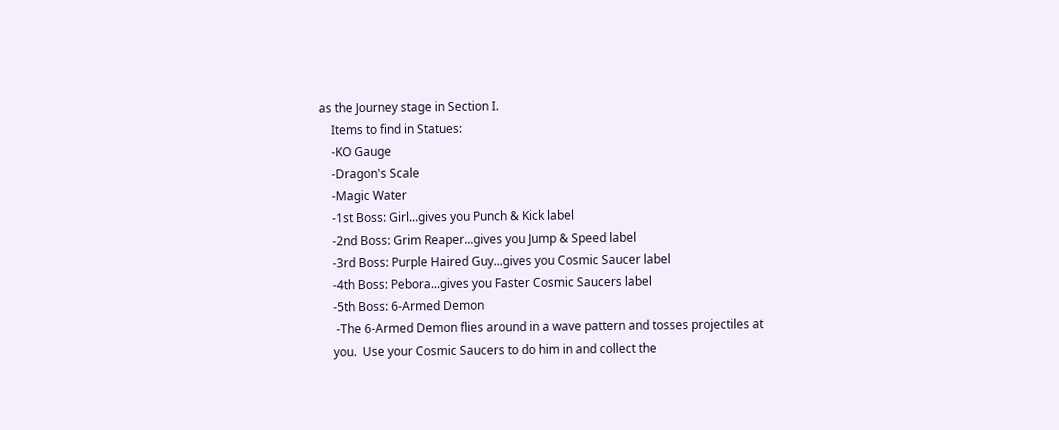as the Journey stage in Section I.
    Items to find in Statues:
    -KO Gauge
    -Dragon's Scale
    -Magic Water
    -1st Boss: Girl...gives you Punch & Kick label
    -2nd Boss: Grim Reaper...gives you Jump & Speed label
    -3rd Boss: Purple Haired Guy...gives you Cosmic Saucer label
    -4th Boss: Pebora...gives you Faster Cosmic Saucers label
    -5th Boss: 6-Armed Demon
     -The 6-Armed Demon flies around in a wave pattern and tosses projectiles at
    you.  Use your Cosmic Saucers to do him in and collect the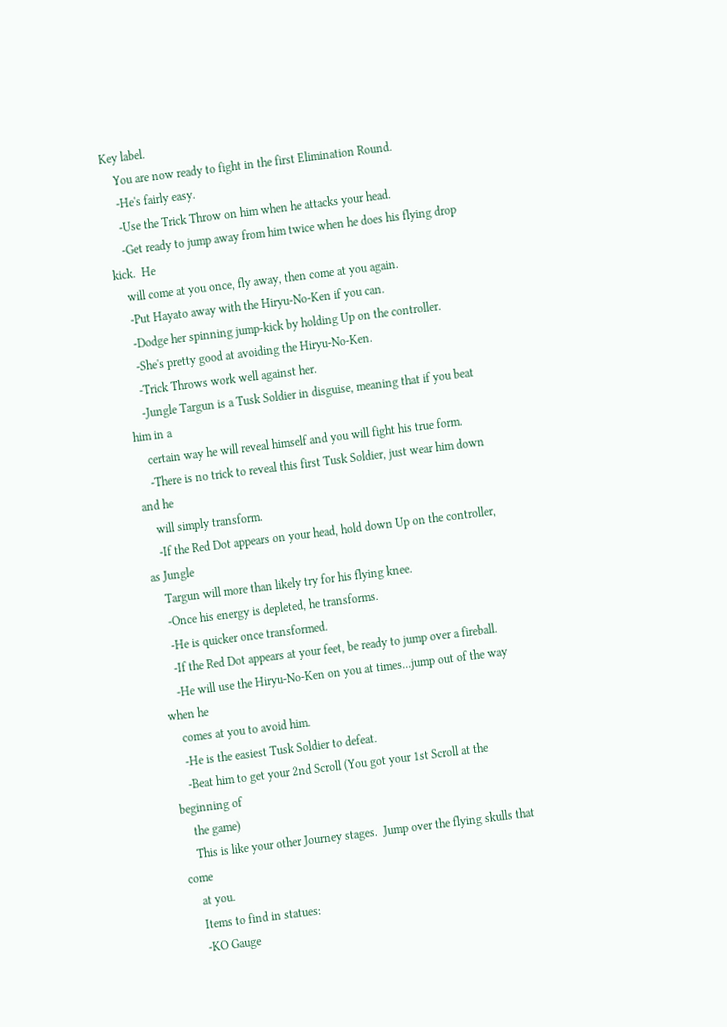Key label.
    You are now ready to fight in the first Elimination Round.
    -He's fairly easy.
    -Use the Trick Throw on him when he attacks your head.
    -Get ready to jump away from him twice when he does his flying drop kick.  He
    will come at you once, fly away, then come at you again.
    -Put Hayato away with the Hiryu-No-Ken if you can.
    -Dodge her spinning jump-kick by holding Up on the controller.
    -She's pretty good at avoiding the Hiryu-No-Ken.
    -Trick Throws work well against her.
    -Jungle Targun is a Tusk Soldier in disguise, meaning that if you beat him in a
    certain way he will reveal himself and you will fight his true form.
    -There is no trick to reveal this first Tusk Soldier, just wear him down and he
    will simply transform.
    -If the Red Dot appears on your head, hold down Up on the controller, as Jungle
    Targun will more than likely try for his flying knee.
    -Once his energy is depleted, he transforms.
    -He is quicker once transformed.
    -If the Red Dot appears at your feet, be ready to jump over a fireball.
    -He will use the Hiryu-No-Ken on you at times...jump out of the way when he
    comes at you to avoid him.
    -He is the easiest Tusk Soldier to defeat.
    -Beat him to get your 2nd Scroll (You got your 1st Scroll at the beginning of
    the game)
    This is like your other Journey stages.  Jump over the flying skulls that come
    at you.
    Items to find in statues:
    -KO Gauge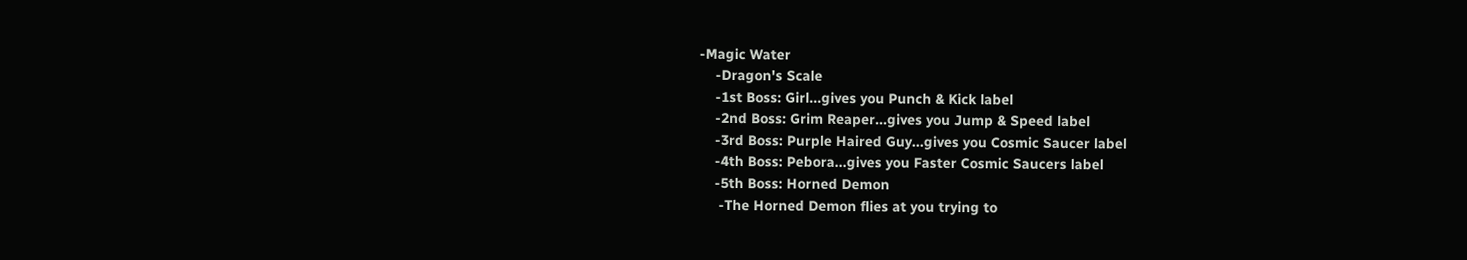-Magic Water
    -Dragon's Scale
    -1st Boss: Girl...gives you Punch & Kick label
    -2nd Boss: Grim Reaper...gives you Jump & Speed label
    -3rd Boss: Purple Haired Guy...gives you Cosmic Saucer label
    -4th Boss: Pebora...gives you Faster Cosmic Saucers label
    -5th Boss: Horned Demon
     -The Horned Demon flies at you trying to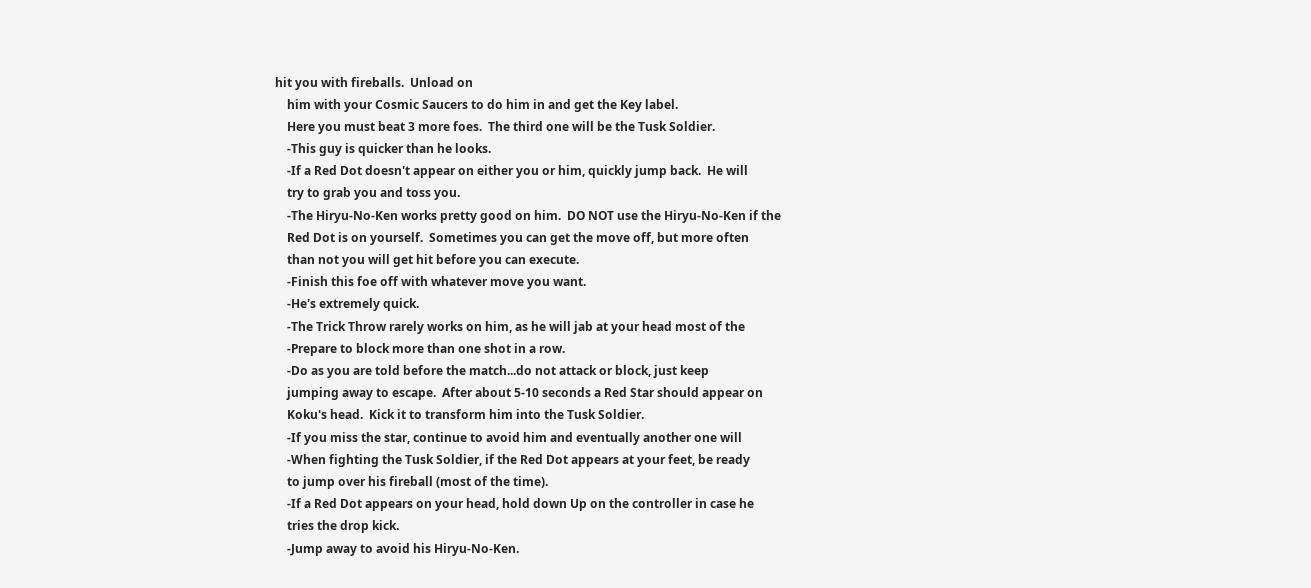hit you with fireballs.  Unload on
    him with your Cosmic Saucers to do him in and get the Key label.
    Here you must beat 3 more foes.  The third one will be the Tusk Soldier.
    -This guy is quicker than he looks.
    -If a Red Dot doesn't appear on either you or him, quickly jump back.  He will
    try to grab you and toss you.
    -The Hiryu-No-Ken works pretty good on him.  DO NOT use the Hiryu-No-Ken if the
    Red Dot is on yourself.  Sometimes you can get the move off, but more often
    than not you will get hit before you can execute.
    -Finish this foe off with whatever move you want.
    -He's extremely quick.
    -The Trick Throw rarely works on him, as he will jab at your head most of the
    -Prepare to block more than one shot in a row.
    -Do as you are told before the match...do not attack or block, just keep
    jumping away to escape.  After about 5-10 seconds a Red Star should appear on
    Koku's head.  Kick it to transform him into the Tusk Soldier.
    -If you miss the star, continue to avoid him and eventually another one will
    -When fighting the Tusk Soldier, if the Red Dot appears at your feet, be ready
    to jump over his fireball (most of the time).
    -If a Red Dot appears on your head, hold down Up on the controller in case he
    tries the drop kick.
    -Jump away to avoid his Hiryu-No-Ken.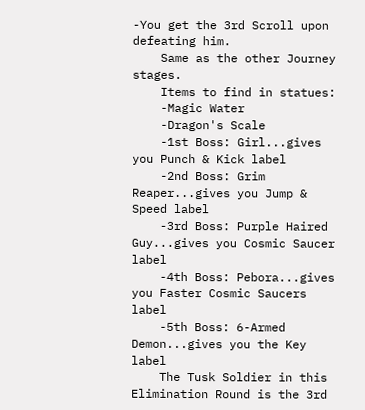-You get the 3rd Scroll upon defeating him.
    Same as the other Journey stages.
    Items to find in statues:
    -Magic Water
    -Dragon's Scale
    -1st Boss: Girl...gives you Punch & Kick label
    -2nd Boss: Grim Reaper...gives you Jump & Speed label
    -3rd Boss: Purple Haired Guy...gives you Cosmic Saucer label
    -4th Boss: Pebora...gives you Faster Cosmic Saucers label
    -5th Boss: 6-Armed Demon...gives you the Key label
    The Tusk Soldier in this Elimination Round is the 3rd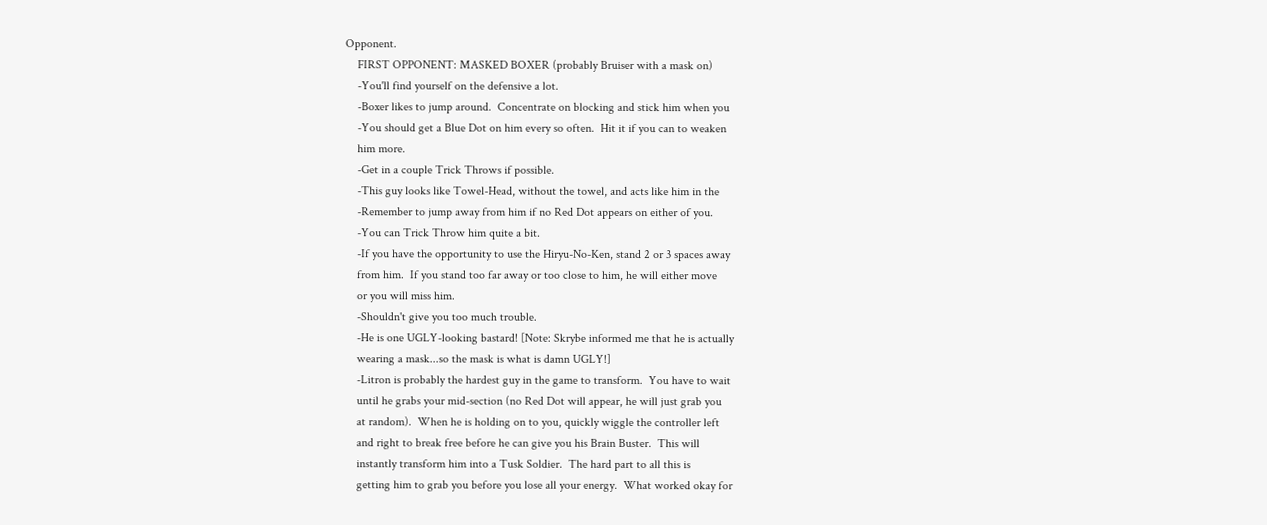Opponent.
    FIRST OPPONENT: MASKED BOXER (probably Bruiser with a mask on)
    -You'll find yourself on the defensive a lot.
    -Boxer likes to jump around.  Concentrate on blocking and stick him when you
    -You should get a Blue Dot on him every so often.  Hit it if you can to weaken
    him more.
    -Get in a couple Trick Throws if possible.
    -This guy looks like Towel-Head, without the towel, and acts like him in the
    -Remember to jump away from him if no Red Dot appears on either of you.
    -You can Trick Throw him quite a bit.
    -If you have the opportunity to use the Hiryu-No-Ken, stand 2 or 3 spaces away
    from him.  If you stand too far away or too close to him, he will either move
    or you will miss him.
    -Shouldn't give you too much trouble.
    -He is one UGLY-looking bastard! [Note: Skrybe informed me that he is actually
    wearing a mask...so the mask is what is damn UGLY!]
    -Litron is probably the hardest guy in the game to transform.  You have to wait
    until he grabs your mid-section (no Red Dot will appear, he will just grab you
    at random).  When he is holding on to you, quickly wiggle the controller left
    and right to break free before he can give you his Brain Buster.  This will
    instantly transform him into a Tusk Soldier.  The hard part to all this is
    getting him to grab you before you lose all your energy.  What worked okay for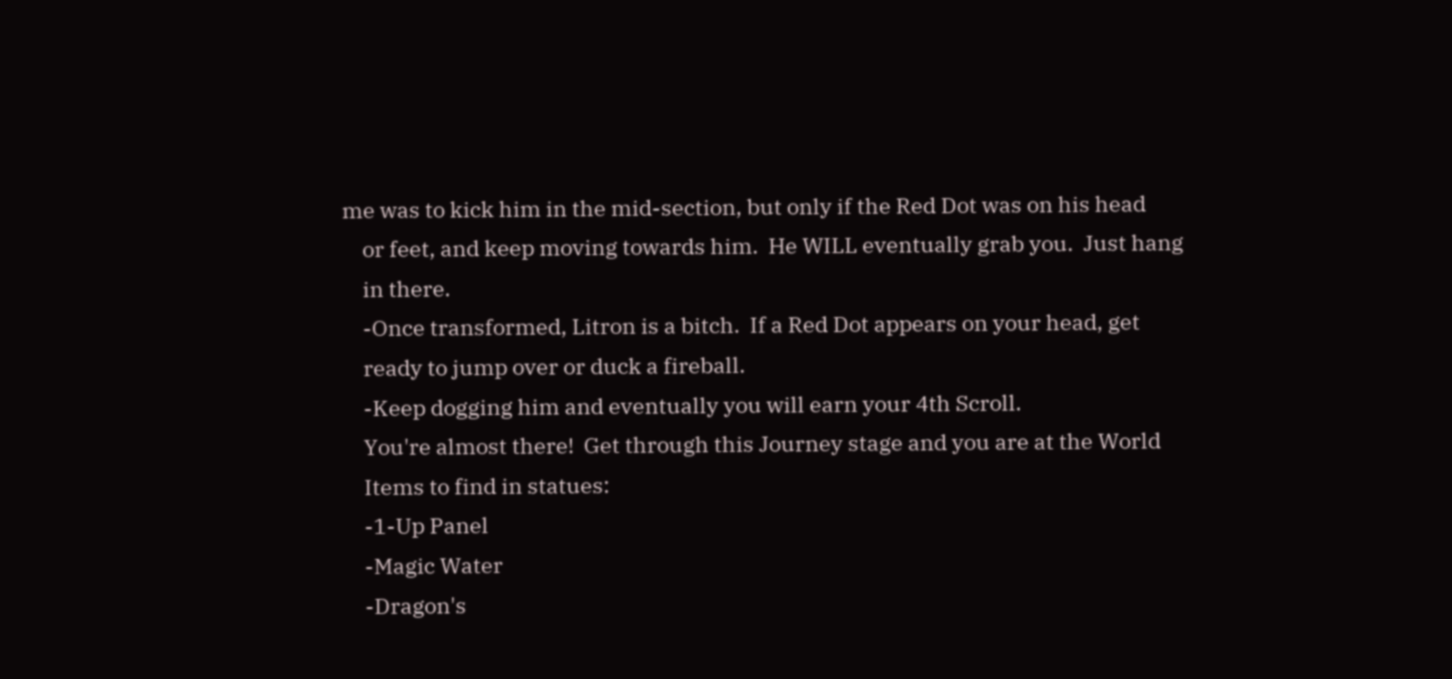me was to kick him in the mid-section, but only if the Red Dot was on his head
    or feet, and keep moving towards him.  He WILL eventually grab you.  Just hang
    in there.
    -Once transformed, Litron is a bitch.  If a Red Dot appears on your head, get
    ready to jump over or duck a fireball.
    -Keep dogging him and eventually you will earn your 4th Scroll.
    You're almost there!  Get through this Journey stage and you are at the World
    Items to find in statues:
    -1-Up Panel
    -Magic Water
    -Dragon's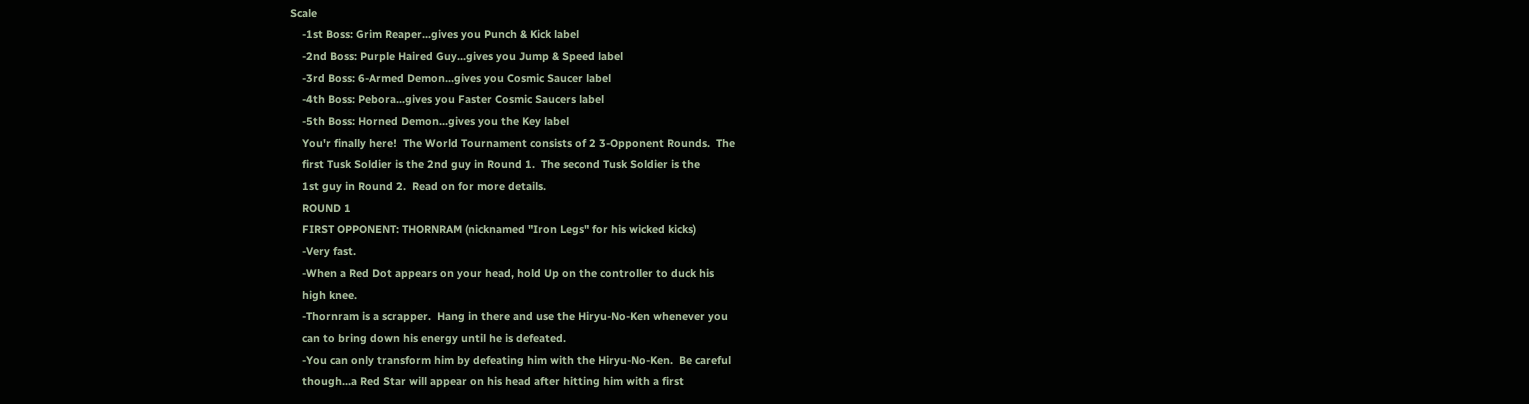Scale
    -1st Boss: Grim Reaper...gives you Punch & Kick label
    -2nd Boss: Purple Haired Guy...gives you Jump & Speed label
    -3rd Boss: 6-Armed Demon...gives you Cosmic Saucer label
    -4th Boss: Pebora...gives you Faster Cosmic Saucers label
    -5th Boss: Horned Demon...gives you the Key label
    You'r finally here!  The World Tournament consists of 2 3-Opponent Rounds.  The
    first Tusk Soldier is the 2nd guy in Round 1.  The second Tusk Soldier is the
    1st guy in Round 2.  Read on for more details.
    ROUND 1
    FIRST OPPONENT: THORNRAM (nicknamed "Iron Legs" for his wicked kicks)
    -Very fast.
    -When a Red Dot appears on your head, hold Up on the controller to duck his
    high knee.
    -Thornram is a scrapper.  Hang in there and use the Hiryu-No-Ken whenever you
    can to bring down his energy until he is defeated.
    -You can only transform him by defeating him with the Hiryu-No-Ken.  Be careful
    though...a Red Star will appear on his head after hitting him with a first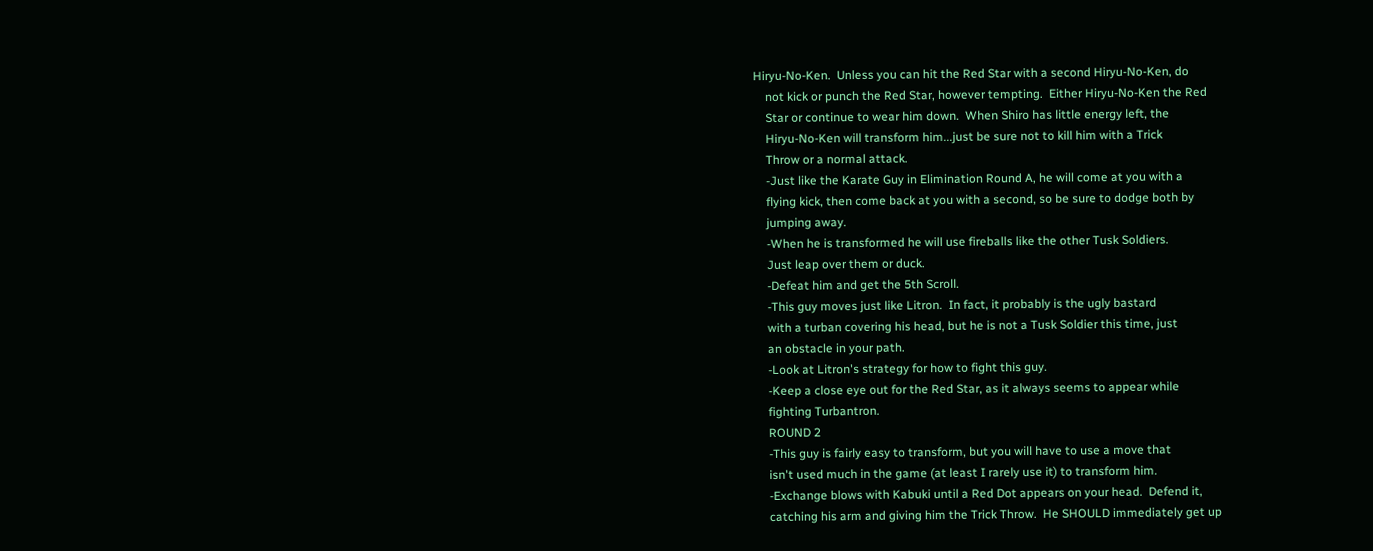Hiryu-No-Ken.  Unless you can hit the Red Star with a second Hiryu-No-Ken, do
    not kick or punch the Red Star, however tempting.  Either Hiryu-No-Ken the Red
    Star or continue to wear him down.  When Shiro has little energy left, the
    Hiryu-No-Ken will transform him...just be sure not to kill him with a Trick
    Throw or a normal attack.
    -Just like the Karate Guy in Elimination Round A, he will come at you with a
    flying kick, then come back at you with a second, so be sure to dodge both by
    jumping away.
    -When he is transformed he will use fireballs like the other Tusk Soldiers.
    Just leap over them or duck.
    -Defeat him and get the 5th Scroll.
    -This guy moves just like Litron.  In fact, it probably is the ugly bastard
    with a turban covering his head, but he is not a Tusk Soldier this time, just
    an obstacle in your path.
    -Look at Litron's strategy for how to fight this guy.
    -Keep a close eye out for the Red Star, as it always seems to appear while
    fighting Turbantron.
    ROUND 2
    -This guy is fairly easy to transform, but you will have to use a move that
    isn't used much in the game (at least I rarely use it) to transform him.
    -Exchange blows with Kabuki until a Red Dot appears on your head.  Defend it,
    catching his arm and giving him the Trick Throw.  He SHOULD immediately get up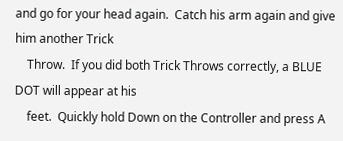and go for your head again.  Catch his arm again and give him another Trick
    Throw.  If you did both Trick Throws correctly, a BLUE DOT will appear at his
    feet.  Quickly hold Down on the Controller and press A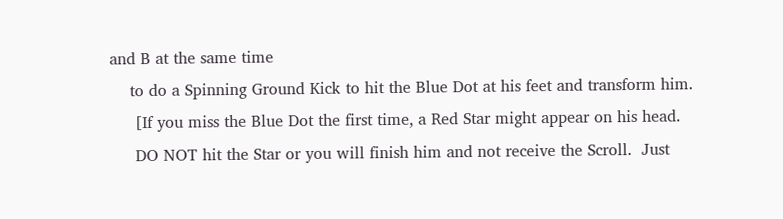and B at the same time
    to do a Spinning Ground Kick to hit the Blue Dot at his feet and transform him.
     [If you miss the Blue Dot the first time, a Red Star might appear on his head.
     DO NOT hit the Star or you will finish him and not receive the Scroll.  Just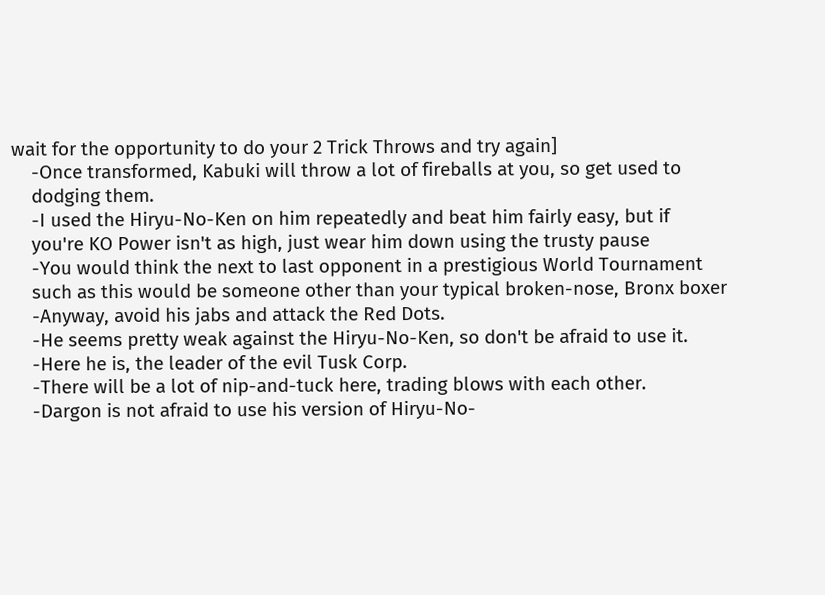wait for the opportunity to do your 2 Trick Throws and try again]
    -Once transformed, Kabuki will throw a lot of fireballs at you, so get used to
    dodging them.
    -I used the Hiryu-No-Ken on him repeatedly and beat him fairly easy, but if
    you're KO Power isn't as high, just wear him down using the trusty pause
    -You would think the next to last opponent in a prestigious World Tournament
    such as this would be someone other than your typical broken-nose, Bronx boxer
    -Anyway, avoid his jabs and attack the Red Dots.
    -He seems pretty weak against the Hiryu-No-Ken, so don't be afraid to use it.
    -Here he is, the leader of the evil Tusk Corp.
    -There will be a lot of nip-and-tuck here, trading blows with each other.
    -Dargon is not afraid to use his version of Hiryu-No-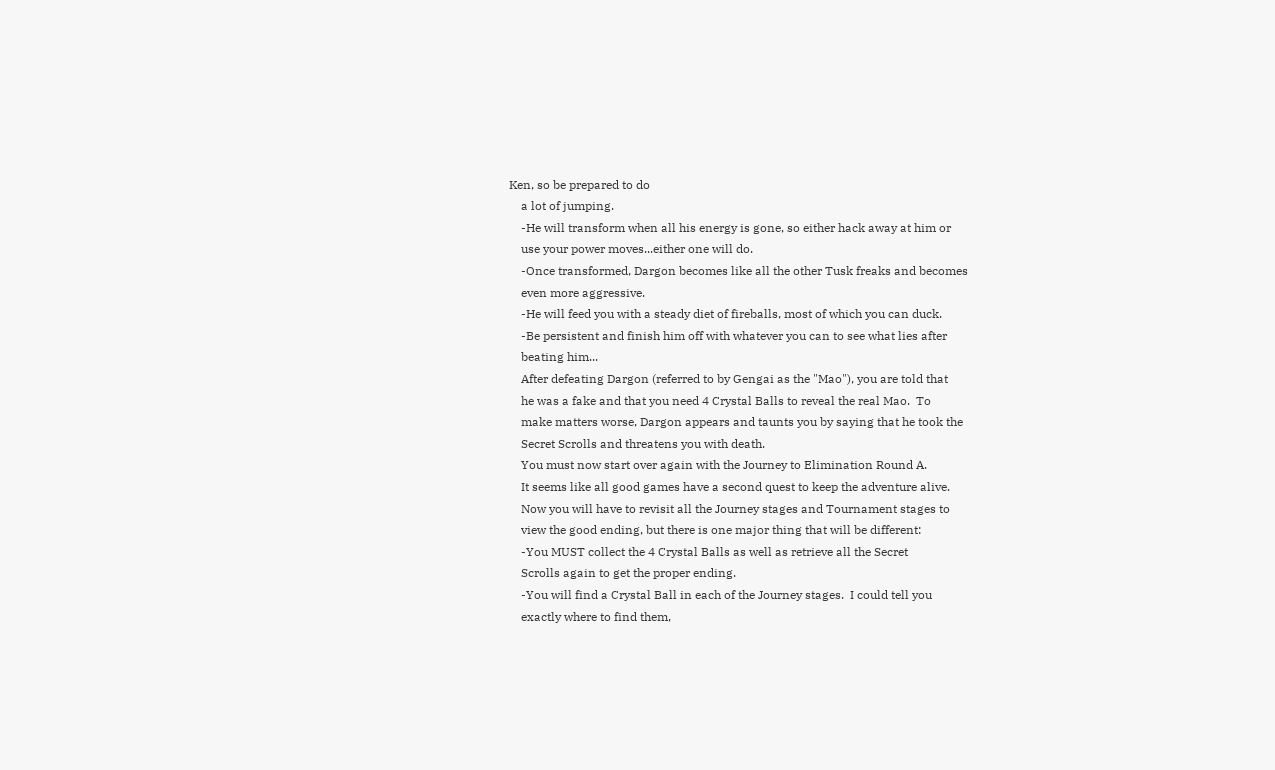Ken, so be prepared to do
    a lot of jumping.
    -He will transform when all his energy is gone, so either hack away at him or
    use your power moves...either one will do.
    -Once transformed, Dargon becomes like all the other Tusk freaks and becomes
    even more aggressive.
    -He will feed you with a steady diet of fireballs, most of which you can duck.
    -Be persistent and finish him off with whatever you can to see what lies after
    beating him...
    After defeating Dargon (referred to by Gengai as the "Mao"), you are told that
    he was a fake and that you need 4 Crystal Balls to reveal the real Mao.  To
    make matters worse, Dargon appears and taunts you by saying that he took the
    Secret Scrolls and threatens you with death.
    You must now start over again with the Journey to Elimination Round A.
    It seems like all good games have a second quest to keep the adventure alive.
    Now you will have to revisit all the Journey stages and Tournament stages to
    view the good ending, but there is one major thing that will be different:
    -You MUST collect the 4 Crystal Balls as well as retrieve all the Secret
    Scrolls again to get the proper ending.
    -You will find a Crystal Ball in each of the Journey stages.  I could tell you
    exactly where to find them,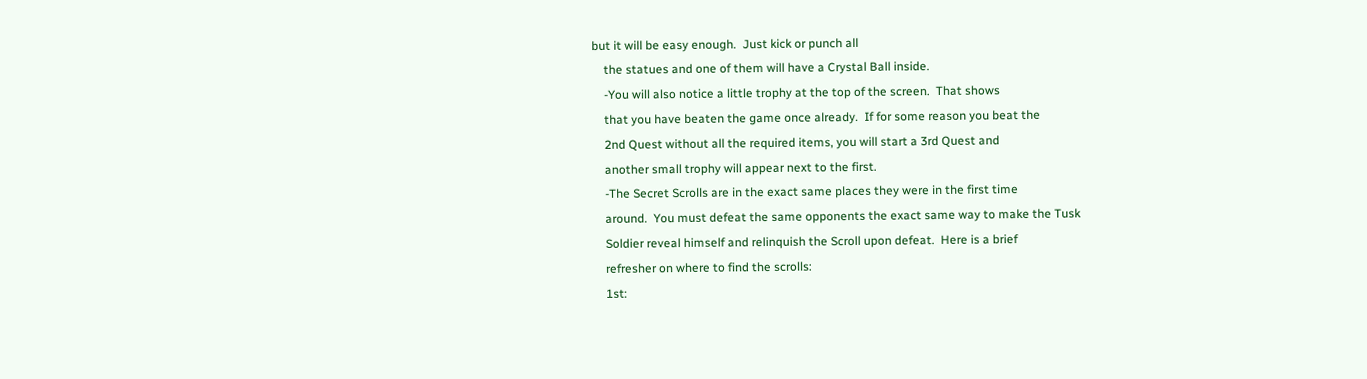but it will be easy enough.  Just kick or punch all
    the statues and one of them will have a Crystal Ball inside.
    -You will also notice a little trophy at the top of the screen.  That shows
    that you have beaten the game once already.  If for some reason you beat the
    2nd Quest without all the required items, you will start a 3rd Quest and
    another small trophy will appear next to the first.
    -The Secret Scrolls are in the exact same places they were in the first time
    around.  You must defeat the same opponents the exact same way to make the Tusk
    Soldier reveal himself and relinquish the Scroll upon defeat.  Here is a brief
    refresher on where to find the scrolls:
    1st: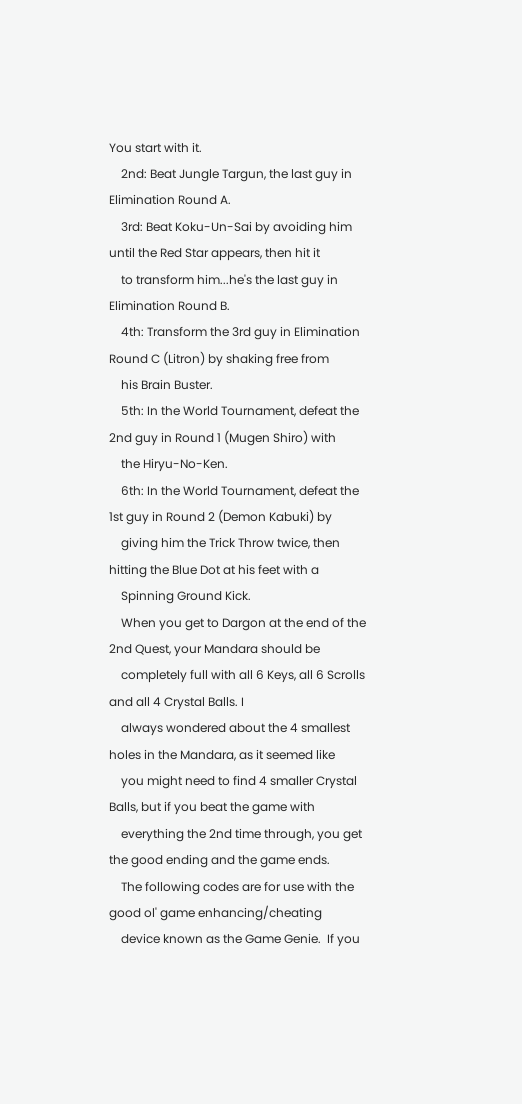You start with it.
    2nd: Beat Jungle Targun, the last guy in Elimination Round A.
    3rd: Beat Koku-Un-Sai by avoiding him until the Red Star appears, then hit it
    to transform him...he's the last guy in Elimination Round B.
    4th: Transform the 3rd guy in Elimination Round C (Litron) by shaking free from
    his Brain Buster.
    5th: In the World Tournament, defeat the 2nd guy in Round 1 (Mugen Shiro) with
    the Hiryu-No-Ken.
    6th: In the World Tournament, defeat the 1st guy in Round 2 (Demon Kabuki) by
    giving him the Trick Throw twice, then hitting the Blue Dot at his feet with a
    Spinning Ground Kick.
    When you get to Dargon at the end of the 2nd Quest, your Mandara should be
    completely full with all 6 Keys, all 6 Scrolls and all 4 Crystal Balls. I
    always wondered about the 4 smallest holes in the Mandara, as it seemed like
    you might need to find 4 smaller Crystal Balls, but if you beat the game with
    everything the 2nd time through, you get the good ending and the game ends.
    The following codes are for use with the good ol' game enhancing/cheating
    device known as the Game Genie.  If you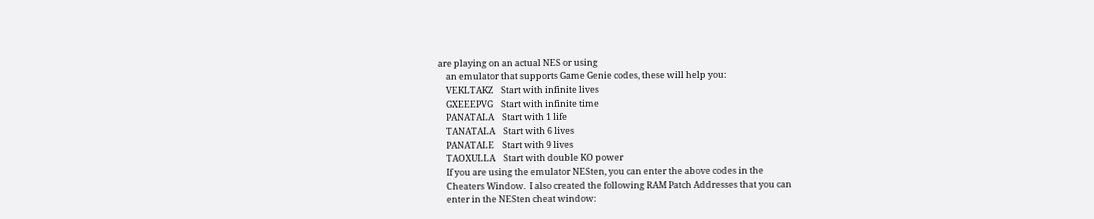are playing on an actual NES or using
    an emulator that supports Game Genie codes, these will help you:
    VEKLTAKZ    Start with infinite lives
    GXEEEPVG    Start with infinite time
    PANATALA    Start with 1 life
    TANATALA    Start with 6 lives
    PANATALE    Start with 9 lives
    TAOXULLA    Start with double KO power
    If you are using the emulator NESten, you can enter the above codes in the
    Cheaters Window.  I also created the following RAM Patch Addresses that you can
    enter in the NESten cheat window: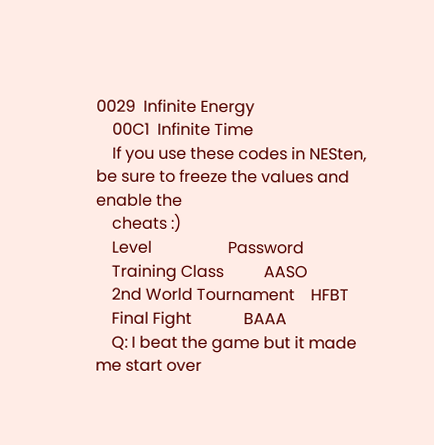0029  Infinite Energy
    00C1  Infinite Time
    If you use these codes in NESten, be sure to freeze the values and enable the
    cheats :)
    Level                   Password
    Training Class          AASO
    2nd World Tournament    HFBT
    Final Fight             BAAA
    Q: I beat the game but it made me start over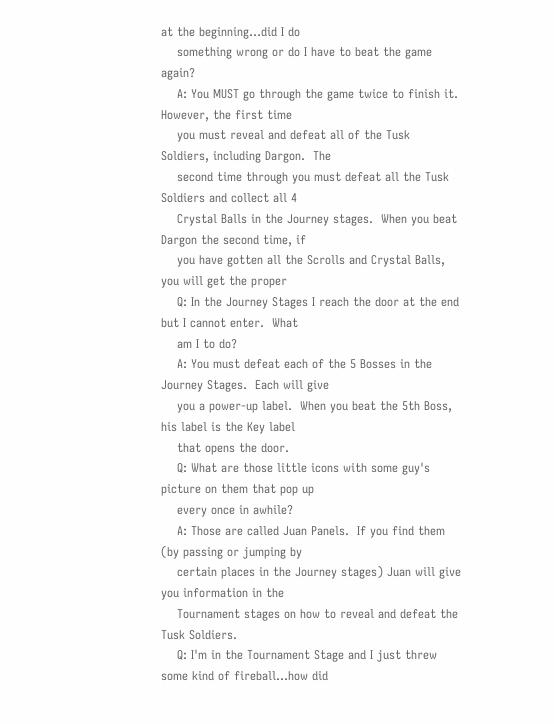at the beginning...did I do
    something wrong or do I have to beat the game again?
    A: You MUST go through the game twice to finish it.  However, the first time
    you must reveal and defeat all of the Tusk Soldiers, including Dargon.  The
    second time through you must defeat all the Tusk Soldiers and collect all 4
    Crystal Balls in the Journey stages.  When you beat Dargon the second time, if
    you have gotten all the Scrolls and Crystal Balls, you will get the proper
    Q: In the Journey Stages I reach the door at the end but I cannot enter.  What
    am I to do?
    A: You must defeat each of the 5 Bosses in the Journey Stages.  Each will give
    you a power-up label.  When you beat the 5th Boss, his label is the Key label
    that opens the door.
    Q: What are those little icons with some guy's picture on them that pop up
    every once in awhile?
    A: Those are called Juan Panels.  If you find them (by passing or jumping by
    certain places in the Journey stages) Juan will give you information in the
    Tournament stages on how to reveal and defeat the Tusk Soldiers.
    Q: I'm in the Tournament Stage and I just threw some kind of fireball...how did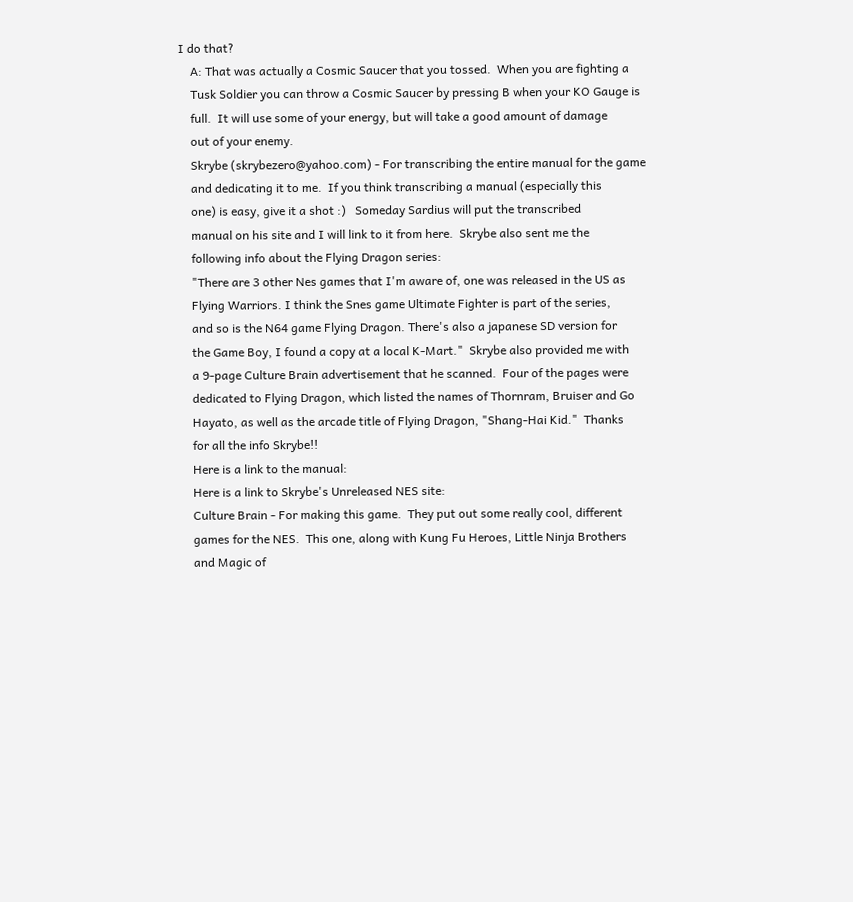I do that?
    A: That was actually a Cosmic Saucer that you tossed.  When you are fighting a
    Tusk Soldier you can throw a Cosmic Saucer by pressing B when your KO Gauge is
    full.  It will use some of your energy, but will take a good amount of damage
    out of your enemy.
    Skrybe (skrybezero@yahoo.com) - For transcribing the entire manual for the game
    and dedicating it to me.  If you think transcribing a manual (especially this
    one) is easy, give it a shot :)   Someday Sardius will put the transcribed
    manual on his site and I will link to it from here.  Skrybe also sent me the
    following info about the Flying Dragon series:
    "There are 3 other Nes games that I'm aware of, one was released in the US as
    Flying Warriors. I think the Snes game Ultimate Fighter is part of the series,
    and so is the N64 game Flying Dragon. There's also a japanese SD version for
    the Game Boy, I found a copy at a local K-Mart."  Skrybe also provided me with
    a 9-page Culture Brain advertisement that he scanned.  Four of the pages were
    dedicated to Flying Dragon, which listed the names of Thornram, Bruiser and Go
    Hayato, as well as the arcade title of Flying Dragon, "Shang-Hai Kid."  Thanks
    for all the info Skrybe!!
    Here is a link to the manual:
    Here is a link to Skrybe's Unreleased NES site:
    Culture Brain - For making this game.  They put out some really cool, different
    games for the NES.  This one, along with Kung Fu Heroes, Little Ninja Brothers
    and Magic of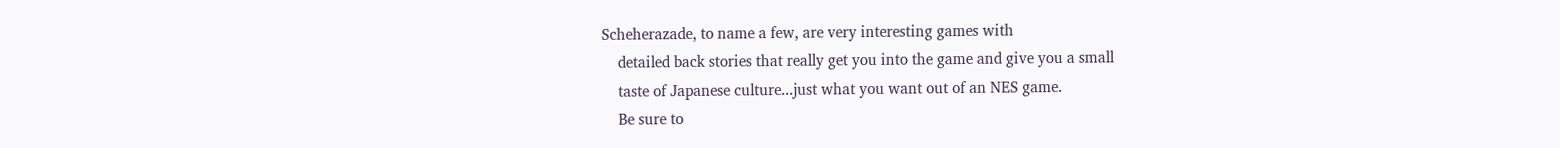Scheherazade, to name a few, are very interesting games with
    detailed back stories that really get you into the game and give you a small
    taste of Japanese culture...just what you want out of an NES game.
    Be sure to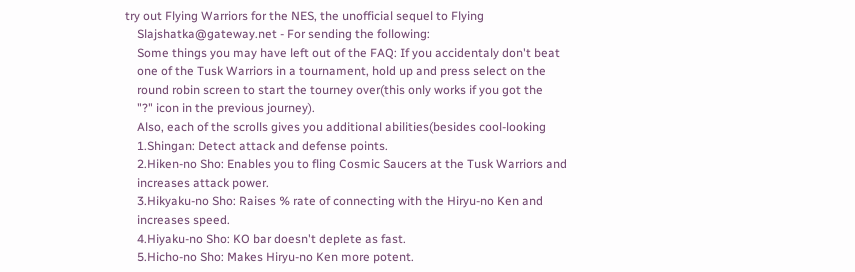try out Flying Warriors for the NES, the unofficial sequel to Flying
    Slajshatka@gateway.net - For sending the following:
    Some things you may have left out of the FAQ: If you accidentaly don't beat
    one of the Tusk Warriors in a tournament, hold up and press select on the
    round robin screen to start the tourney over(this only works if you got the
    "?" icon in the previous journey).
    Also, each of the scrolls gives you additional abilities(besides cool-looking
    1.Shingan: Detect attack and defense points.
    2.Hiken-no Sho: Enables you to fling Cosmic Saucers at the Tusk Warriors and
    increases attack power.
    3.Hikyaku-no Sho: Raises % rate of connecting with the Hiryu-no Ken and
    increases speed.
    4.Hiyaku-no Sho: KO bar doesn't deplete as fast.
    5.Hicho-no Sho: Makes Hiryu-no Ken more potent.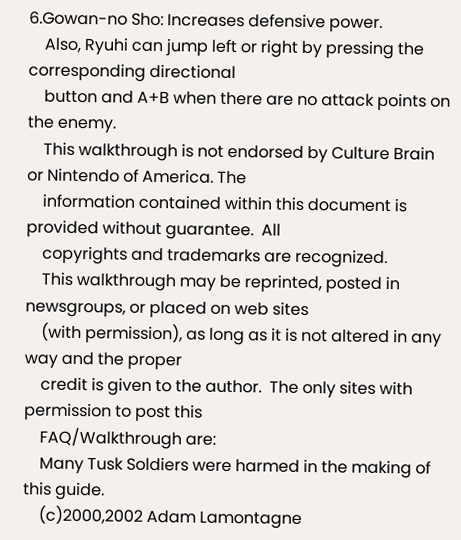6.Gowan-no Sho: Increases defensive power.
    Also, Ryuhi can jump left or right by pressing the corresponding directional
    button and A+B when there are no attack points on the enemy.
    This walkthrough is not endorsed by Culture Brain or Nintendo of America. The
    information contained within this document is provided without guarantee.  All
    copyrights and trademarks are recognized.
    This walkthrough may be reprinted, posted in newsgroups, or placed on web sites
    (with permission), as long as it is not altered in any way and the proper
    credit is given to the author.  The only sites with permission to post this
    FAQ/Walkthrough are:
    Many Tusk Soldiers were harmed in the making of this guide.
    (c)2000,2002 Adam Lamontagne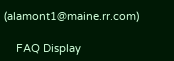(alamont1@maine.rr.com)

    FAQ Display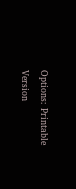Options: Printable Version